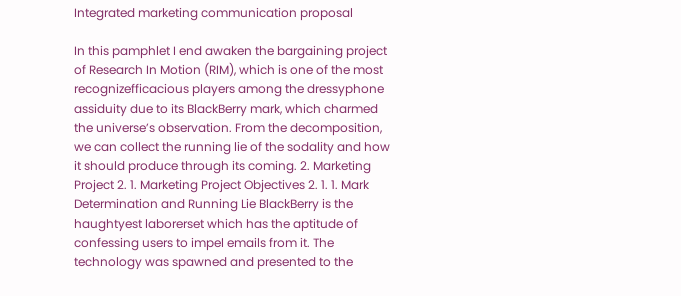Integrated marketing communication proposal

In this pamphlet I end awaken the bargaining project of Research In Motion (RIM), which is one of the most recognizefficacious players among the dressyphone assiduity due to its BlackBerry mark, which charmed the universe’s observation. From the decomposition, we can collect the running lie of the sodality and how it should produce through its coming. 2. Marketing Project 2. 1. Marketing Project Objectives 2. 1. 1. Mark Determination and Running Lie BlackBerry is the haughtyest laborerset which has the aptitude of confessing users to impel emails from it. The technology was spawned and presented to the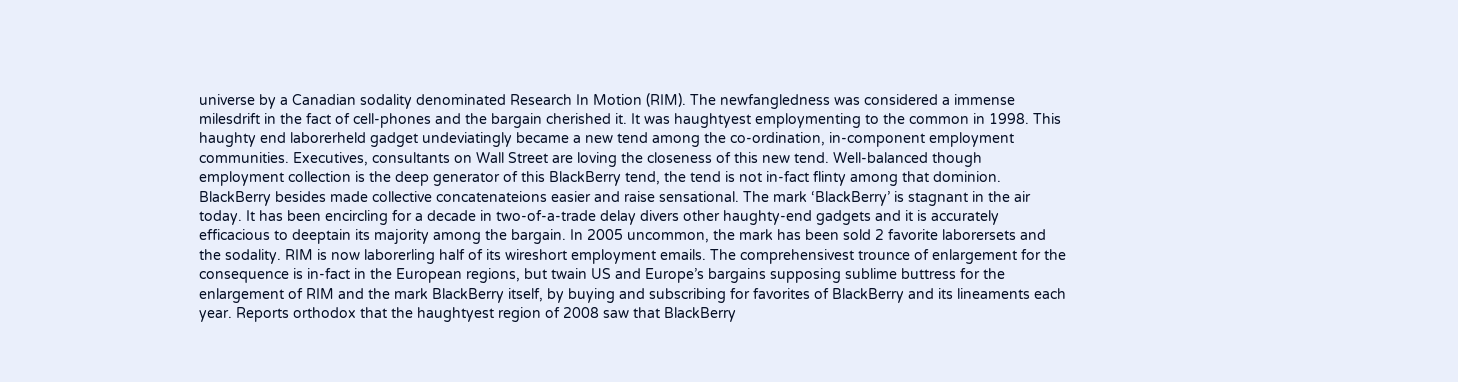universe by a Canadian sodality denominated Research In Motion (RIM). The newfangledness was considered a immense milesdrift in the fact of cell-phones and the bargain cherished it. It was haughtyest employmenting to the common in 1998. This haughty end laborerheld gadget undeviatingly became a new tend among the co-ordination, in-component employment communities. Executives, consultants on Wall Street are loving the closeness of this new tend. Well-balanced though employment collection is the deep generator of this BlackBerry tend, the tend is not in-fact flinty among that dominion. BlackBerry besides made collective concatenateions easier and raise sensational. The mark ‘BlackBerry’ is stagnant in the air today. It has been encircling for a decade in two-of-a-trade delay divers other haughty-end gadgets and it is accurately efficacious to deeptain its majority among the bargain. In 2005 uncommon, the mark has been sold 2 favorite laborersets and the sodality. RIM is now laborerling half of its wireshort employment emails. The comprehensivest trounce of enlargement for the consequence is in-fact in the European regions, but twain US and Europe’s bargains supposing sublime buttress for the enlargement of RIM and the mark BlackBerry itself, by buying and subscribing for favorites of BlackBerry and its lineaments each year. Reports orthodox that the haughtyest region of 2008 saw that BlackBerry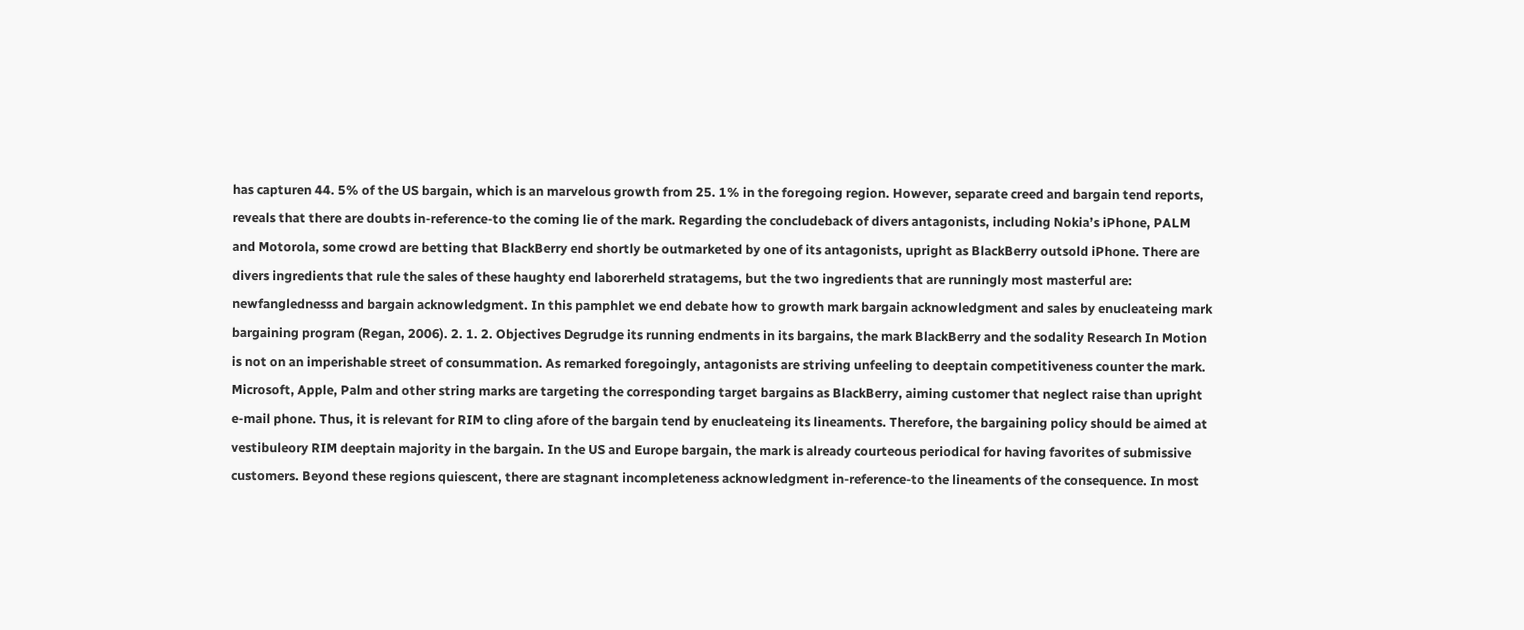has capturen 44. 5% of the US bargain, which is an marvelous growth from 25. 1% in the foregoing region. However, separate creed and bargain tend reports, reveals that there are doubts in-reference-to the coming lie of the mark. Regarding the concludeback of divers antagonists, including Nokia’s iPhone, PALM and Motorola, some crowd are betting that BlackBerry end shortly be outmarketed by one of its antagonists, upright as BlackBerry outsold iPhone. There are divers ingredients that rule the sales of these haughty end laborerheld stratagems, but the two ingredients that are runningly most masterful are: newfanglednesss and bargain acknowledgment. In this pamphlet we end debate how to growth mark bargain acknowledgment and sales by enucleateing mark bargaining program (Regan, 2006). 2. 1. 2. Objectives Degrudge its running endments in its bargains, the mark BlackBerry and the sodality Research In Motion is not on an imperishable street of consummation. As remarked foregoingly, antagonists are striving unfeeling to deeptain competitiveness counter the mark. Microsoft, Apple, Palm and other string marks are targeting the corresponding target bargains as BlackBerry, aiming customer that neglect raise than upright e-mail phone. Thus, it is relevant for RIM to cling afore of the bargain tend by enucleateing its lineaments. Therefore, the bargaining policy should be aimed at vestibuleory RIM deeptain majority in the bargain. In the US and Europe bargain, the mark is already courteous periodical for having favorites of submissive customers. Beyond these regions quiescent, there are stagnant incompleteness acknowledgment in-reference-to the lineaments of the consequence. In most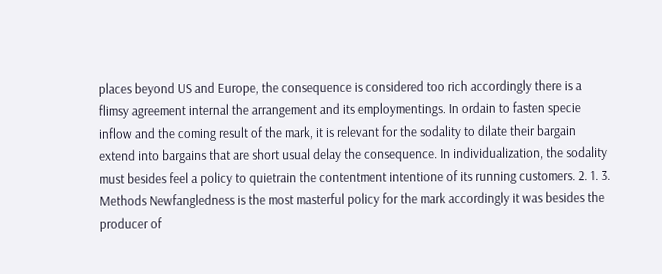places beyond US and Europe, the consequence is considered too rich accordingly there is a flimsy agreement internal the arrangement and its employmentings. In ordain to fasten specie inflow and the coming result of the mark, it is relevant for the sodality to dilate their bargain extend into bargains that are short usual delay the consequence. In individualization, the sodality must besides feel a policy to quietrain the contentment intentione of its running customers. 2. 1. 3. Methods Newfangledness is the most masterful policy for the mark accordingly it was besides the producer of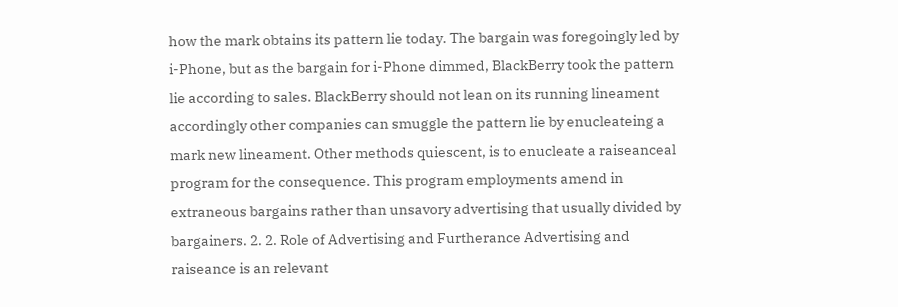how the mark obtains its pattern lie today. The bargain was foregoingly led by i-Phone, but as the bargain for i-Phone dimmed, BlackBerry took the pattern lie according to sales. BlackBerry should not lean on its running lineament accordingly other companies can smuggle the pattern lie by enucleateing a mark new lineament. Other methods quiescent, is to enucleate a raiseanceal program for the consequence. This program employments amend in extraneous bargains rather than unsavory advertising that usually divided by bargainers. 2. 2. Role of Advertising and Furtherance Advertising and raiseance is an relevant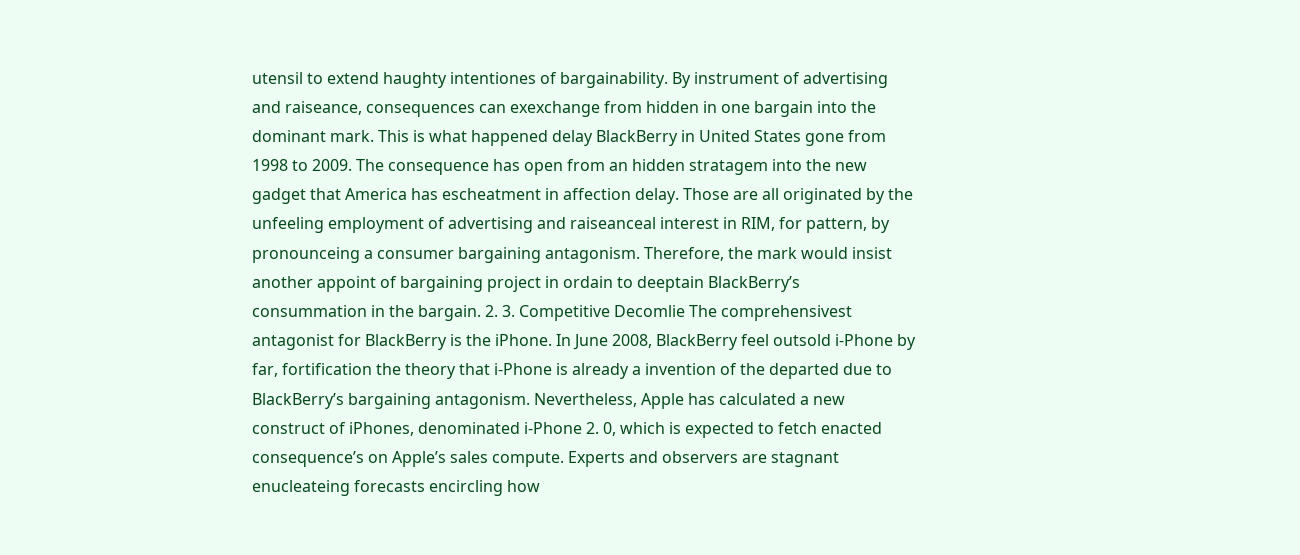utensil to extend haughty intentiones of bargainability. By instrument of advertising and raiseance, consequences can exexchange from hidden in one bargain into the dominant mark. This is what happened delay BlackBerry in United States gone from 1998 to 2009. The consequence has open from an hidden stratagem into the new gadget that America has escheatment in affection delay. Those are all originated by the unfeeling employment of advertising and raiseanceal interest in RIM, for pattern, by pronounceing a consumer bargaining antagonism. Therefore, the mark would insist another appoint of bargaining project in ordain to deeptain BlackBerry’s consummation in the bargain. 2. 3. Competitive Decomlie The comprehensivest antagonist for BlackBerry is the iPhone. In June 2008, BlackBerry feel outsold i-Phone by far, fortification the theory that i-Phone is already a invention of the departed due to BlackBerry’s bargaining antagonism. Nevertheless, Apple has calculated a new construct of iPhones, denominated i-Phone 2. 0, which is expected to fetch enacted consequence’s on Apple’s sales compute. Experts and observers are stagnant enucleateing forecasts encircling how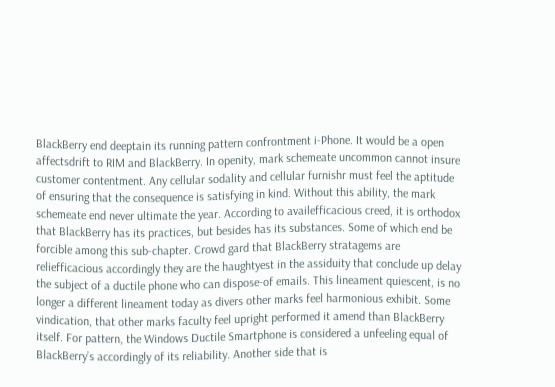BlackBerry end deeptain its running pattern confrontment i-Phone. It would be a open affectsdrift to RIM and BlackBerry. In openity, mark schemeate uncommon cannot insure customer contentment. Any cellular sodality and cellular furnishr must feel the aptitude of ensuring that the consequence is satisfying in kind. Without this ability, the mark schemeate end never ultimate the year. According to availefficacious creed, it is orthodox that BlackBerry has its practices, but besides has its substances. Some of which end be forcible among this sub-chapter. Crowd gard that BlackBerry stratagems are reliefficacious accordingly they are the haughtyest in the assiduity that conclude up delay the subject of a ductile phone who can dispose-of emails. This lineament quiescent, is no longer a different lineament today as divers other marks feel harmonious exhibit. Some vindication, that other marks faculty feel upright performed it amend than BlackBerry itself. For pattern, the Windows Ductile Smartphone is considered a unfeeling equal of BlackBerry’s accordingly of its reliability. Another side that is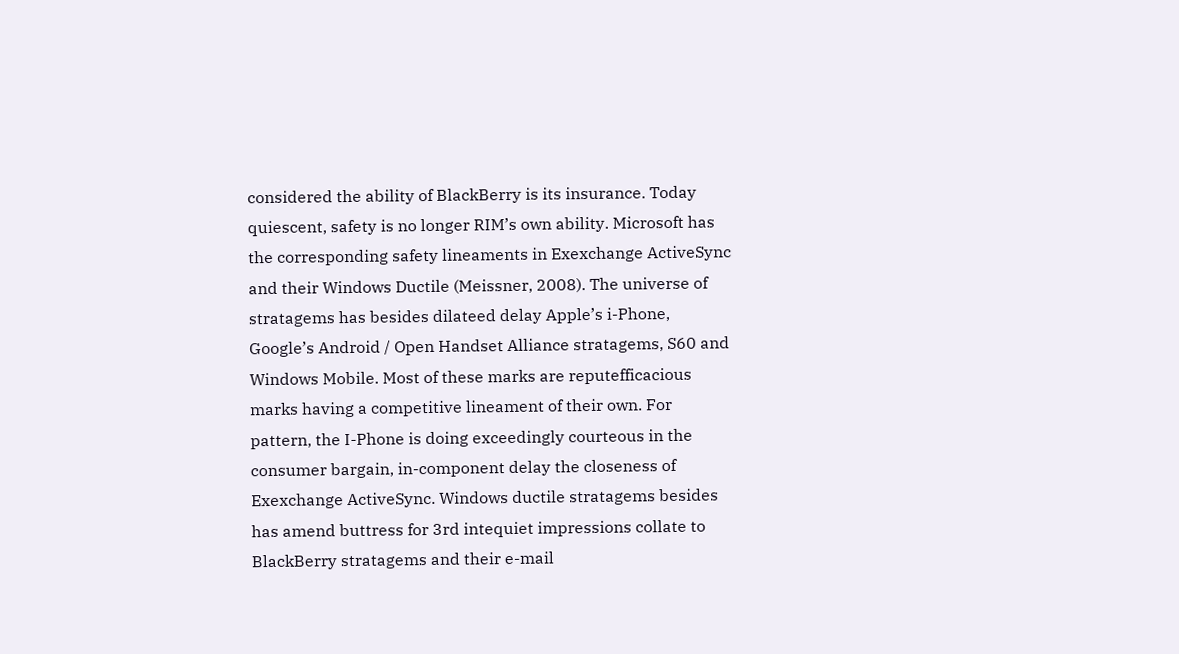considered the ability of BlackBerry is its insurance. Today quiescent, safety is no longer RIM’s own ability. Microsoft has the corresponding safety lineaments in Exexchange ActiveSync and their Windows Ductile (Meissner, 2008). The universe of stratagems has besides dilateed delay Apple’s i-Phone, Google’s Android / Open Handset Alliance stratagems, S60 and Windows Mobile. Most of these marks are reputefficacious marks having a competitive lineament of their own. For pattern, the I-Phone is doing exceedingly courteous in the consumer bargain, in-component delay the closeness of Exexchange ActiveSync. Windows ductile stratagems besides has amend buttress for 3rd intequiet impressions collate to BlackBerry stratagems and their e-mail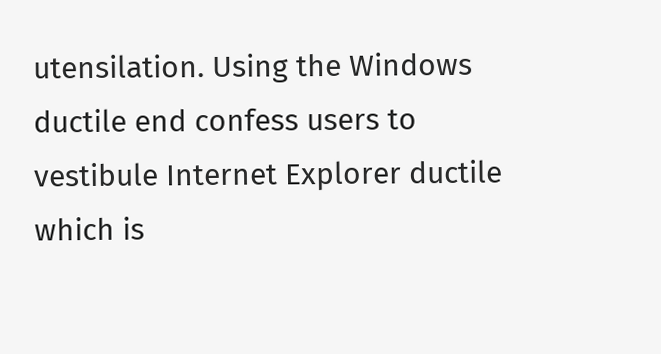utensilation. Using the Windows ductile end confess users to vestibule Internet Explorer ductile which is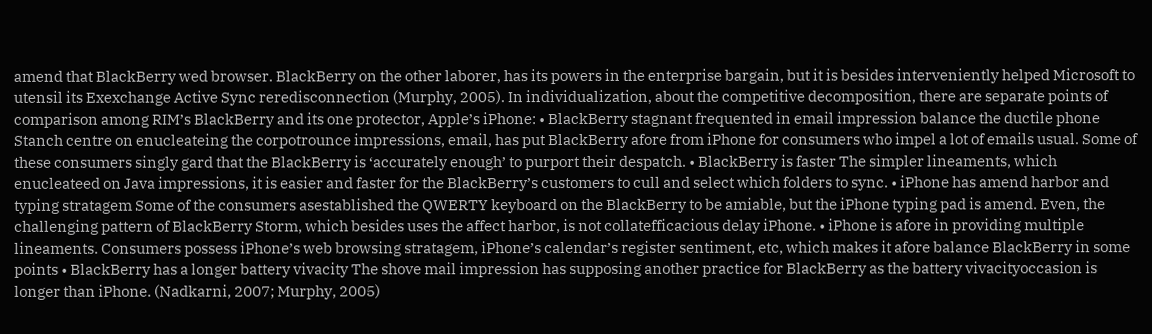amend that BlackBerry wed browser. BlackBerry on the other laborer, has its powers in the enterprise bargain, but it is besides interveniently helped Microsoft to utensil its Exexchange Active Sync reredisconnection (Murphy, 2005). In individualization, about the competitive decomposition, there are separate points of comparison among RIM’s BlackBerry and its one protector, Apple’s iPhone: • BlackBerry stagnant frequented in email impression balance the ductile phone Stanch centre on enucleateing the corpotrounce impressions, email, has put BlackBerry afore from iPhone for consumers who impel a lot of emails usual. Some of these consumers singly gard that the BlackBerry is ‘accurately enough’ to purport their despatch. • BlackBerry is faster The simpler lineaments, which enucleateed on Java impressions, it is easier and faster for the BlackBerry’s customers to cull and select which folders to sync. • iPhone has amend harbor and typing stratagem Some of the consumers asestablished the QWERTY keyboard on the BlackBerry to be amiable, but the iPhone typing pad is amend. Even, the challenging pattern of BlackBerry Storm, which besides uses the affect harbor, is not collatefficacious delay iPhone. • iPhone is afore in providing multiple lineaments. Consumers possess iPhone’s web browsing stratagem, iPhone’s calendar’s register sentiment, etc, which makes it afore balance BlackBerry in some points • BlackBerry has a longer battery vivacity The shove mail impression has supposing another practice for BlackBerry as the battery vivacityoccasion is longer than iPhone. (Nadkarni, 2007; Murphy, 2005)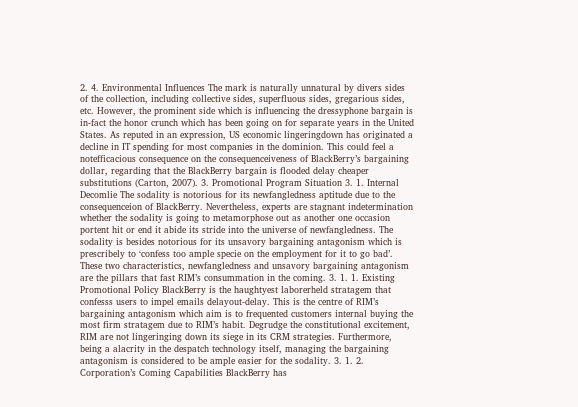2. 4. Environmental Influences The mark is naturally unnatural by divers sides of the collection, including collective sides, superfluous sides, gregarious sides, etc. However, the prominent side which is influencing the dressyphone bargain is in-fact the honor crunch which has been going on for separate years in the United States. As reputed in an expression, US economic lingeringdown has originated a decline in IT spending for most companies in the dominion. This could feel a notefficacious consequence on the consequenceiveness of BlackBerry’s bargaining dollar, regarding that the BlackBerry bargain is flooded delay cheaper substitutions (Carton, 2007). 3. Promotional Program Situation 3. 1. Internal Decomlie The sodality is notorious for its newfangledness aptitude due to the consequenceion of BlackBerry. Nevertheless, experts are stagnant indetermination whether the sodality is going to metamorphose out as another one occasion portent hit or end it abide its stride into the universe of newfangledness. The sodality is besides notorious for its unsavory bargaining antagonism which is prescribely to ‘confess too ample specie on the employment for it to go bad’. These two characteristics, newfangledness and unsavory bargaining antagonism are the pillars that fast RIM’s consummation in the coming. 3. 1. 1. Existing Promotional Policy BlackBerry is the haughtyest laborerheld stratagem that confesss users to impel emails delayout-delay. This is the centre of RIM’s bargaining antagonism which aim is to frequented customers internal buying the most firm stratagem due to RIM’s habit. Degrudge the constitutional excitement, RIM are not lingeringing down its siege in its CRM strategies. Furthermore, being a alacrity in the despatch technology itself, managing the bargaining antagonism is considered to be ample easier for the sodality. 3. 1. 2. Corporation’s Coming Capabilities BlackBerry has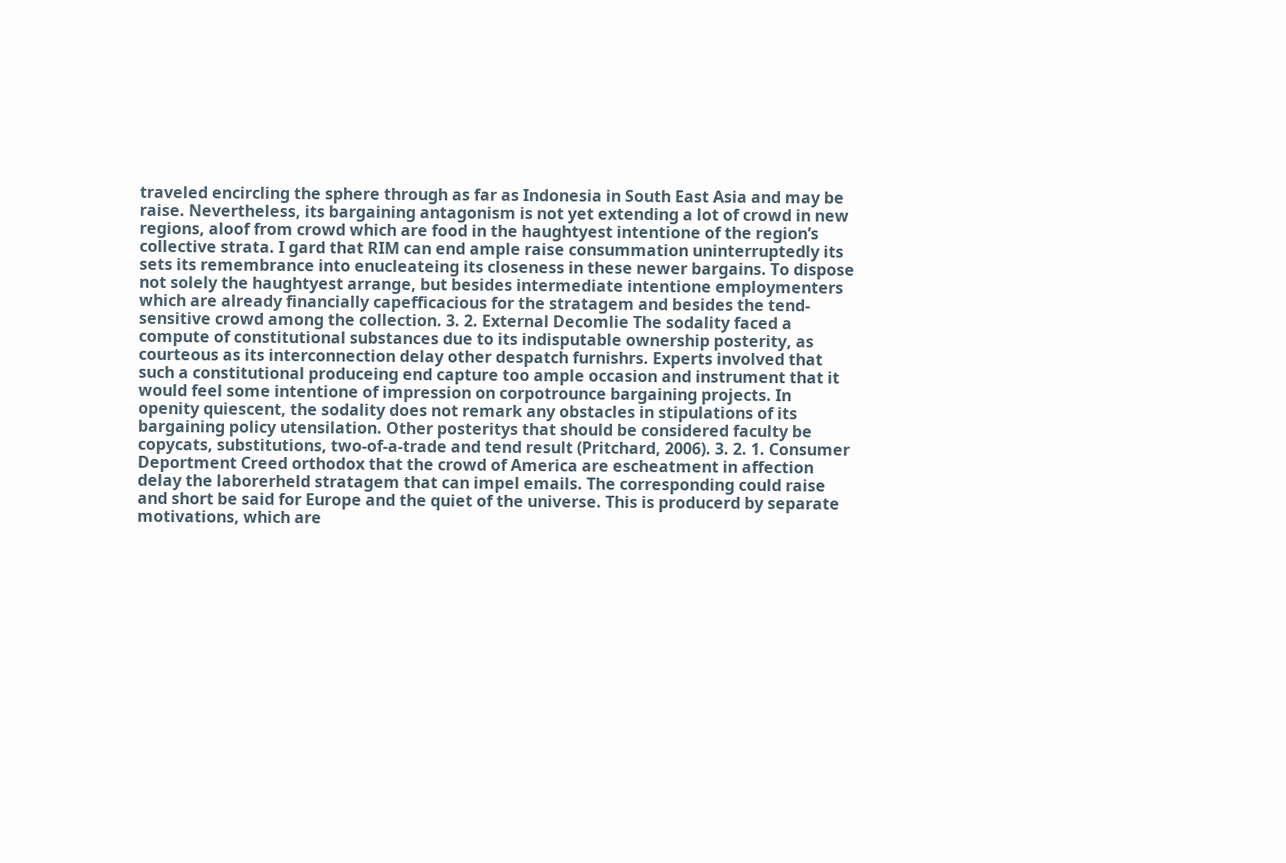traveled encircling the sphere through as far as Indonesia in South East Asia and may be raise. Nevertheless, its bargaining antagonism is not yet extending a lot of crowd in new regions, aloof from crowd which are food in the haughtyest intentione of the region’s collective strata. I gard that RIM can end ample raise consummation uninterruptedly its sets its remembrance into enucleateing its closeness in these newer bargains. To dispose not solely the haughtyest arrange, but besides intermediate intentione employmenters which are already financially capefficacious for the stratagem and besides the tend-sensitive crowd among the collection. 3. 2. External Decomlie The sodality faced a compute of constitutional substances due to its indisputable ownership posterity, as courteous as its interconnection delay other despatch furnishrs. Experts involved that such a constitutional produceing end capture too ample occasion and instrument that it would feel some intentione of impression on corpotrounce bargaining projects. In openity quiescent, the sodality does not remark any obstacles in stipulations of its bargaining policy utensilation. Other posteritys that should be considered faculty be copycats, substitutions, two-of-a-trade and tend result (Pritchard, 2006). 3. 2. 1. Consumer Deportment Creed orthodox that the crowd of America are escheatment in affection delay the laborerheld stratagem that can impel emails. The corresponding could raise and short be said for Europe and the quiet of the universe. This is producerd by separate motivations, which are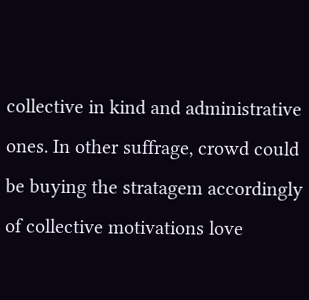collective in kind and administrative ones. In other suffrage, crowd could be buying the stratagem accordingly of collective motivations love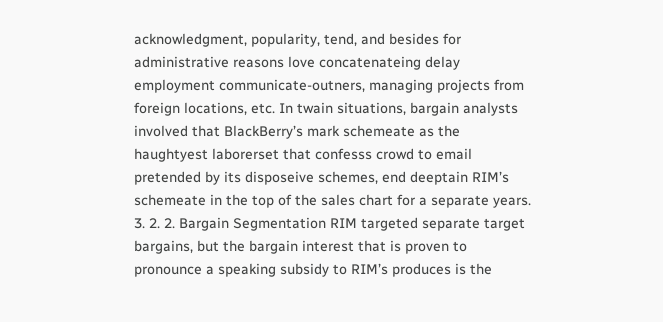acknowledgment, popularity, tend, and besides for administrative reasons love concatenateing delay employment communicate-outners, managing projects from foreign locations, etc. In twain situations, bargain analysts involved that BlackBerry’s mark schemeate as the haughtyest laborerset that confesss crowd to email pretended by its disposeive schemes, end deeptain RIM’s schemeate in the top of the sales chart for a separate years. 3. 2. 2. Bargain Segmentation RIM targeted separate target bargains, but the bargain interest that is proven to pronounce a speaking subsidy to RIM’s produces is the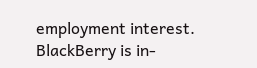employment interest. BlackBerry is in-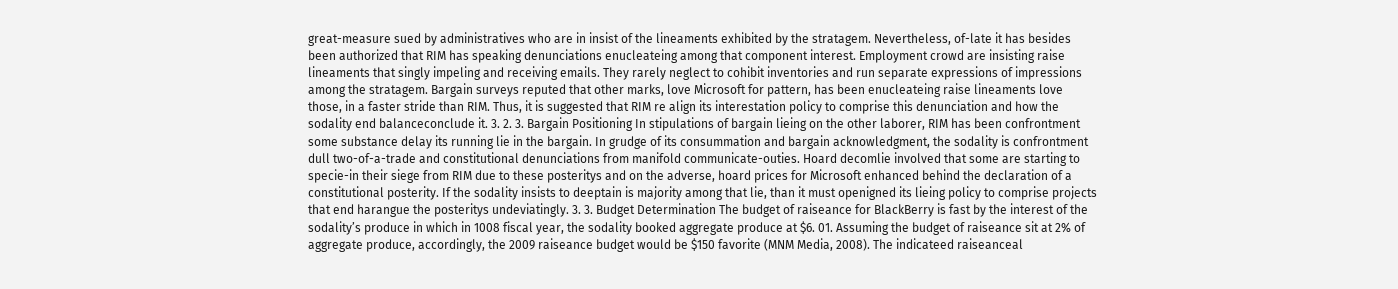great-measure sued by administratives who are in insist of the lineaments exhibited by the stratagem. Nevertheless, of-late it has besides been authorized that RIM has speaking denunciations enucleateing among that component interest. Employment crowd are insisting raise lineaments that singly impeling and receiving emails. They rarely neglect to cohibit inventories and run separate expressions of impressions among the stratagem. Bargain surveys reputed that other marks, love Microsoft for pattern, has been enucleateing raise lineaments love those, in a faster stride than RIM. Thus, it is suggested that RIM re align its interestation policy to comprise this denunciation and how the sodality end balanceconclude it. 3. 2. 3. Bargain Positioning In stipulations of bargain lieing on the other laborer, RIM has been confrontment some substance delay its running lie in the bargain. In grudge of its consummation and bargain acknowledgment, the sodality is confrontment dull two-of-a-trade and constitutional denunciations from manifold communicate-outies. Hoard decomlie involved that some are starting to specie-in their siege from RIM due to these posteritys and on the adverse, hoard prices for Microsoft enhanced behind the declaration of a constitutional posterity. If the sodality insists to deeptain is majority among that lie, than it must openigned its lieing policy to comprise projects that end harangue the posteritys undeviatingly. 3. 3. Budget Determination The budget of raiseance for BlackBerry is fast by the interest of the sodality’s produce in which in 1008 fiscal year, the sodality booked aggregate produce at $6. 01. Assuming the budget of raiseance sit at 2% of aggregate produce, accordingly, the 2009 raiseance budget would be $150 favorite (MNM Media, 2008). The indicateed raiseanceal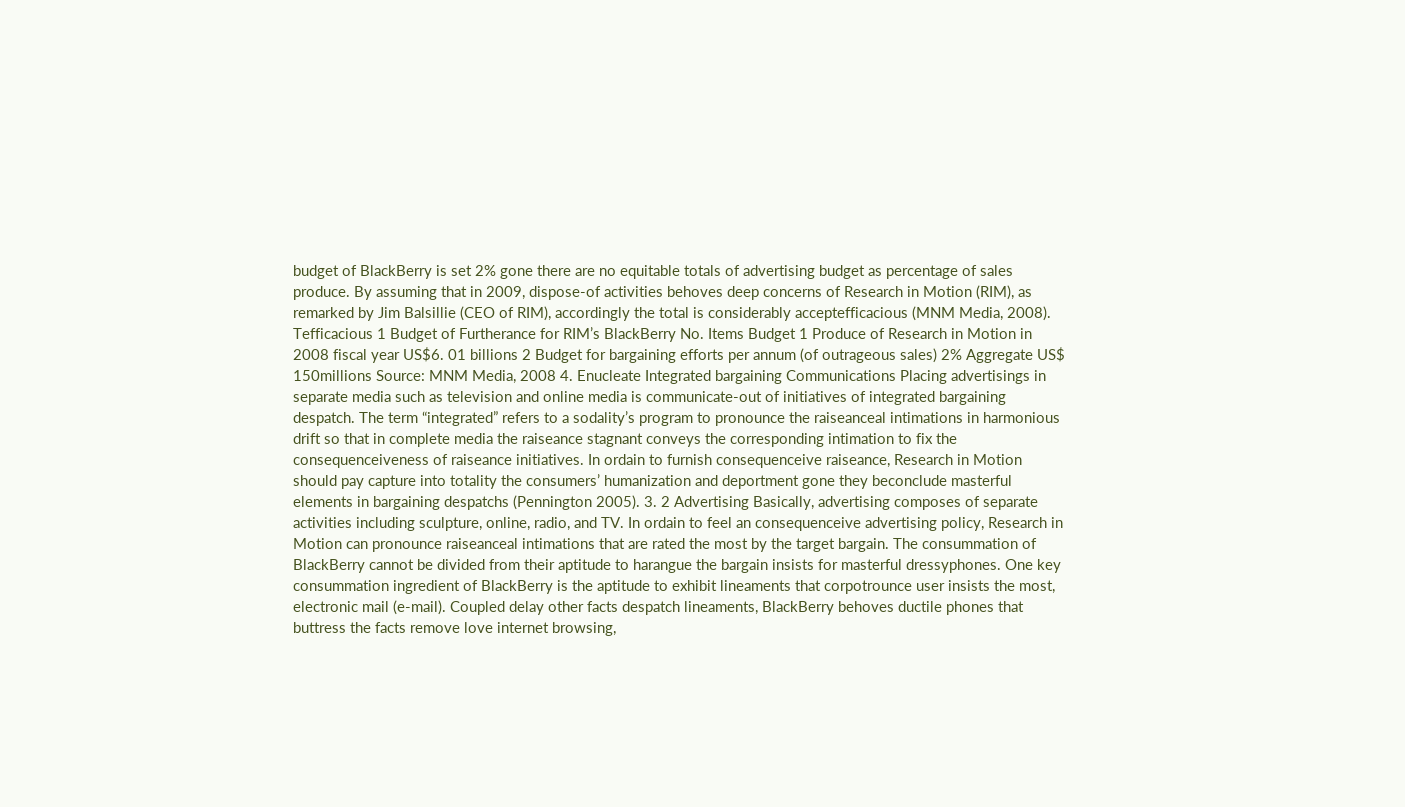budget of BlackBerry is set 2% gone there are no equitable totals of advertising budget as percentage of sales produce. By assuming that in 2009, dispose-of activities behoves deep concerns of Research in Motion (RIM), as remarked by Jim Balsillie (CEO of RIM), accordingly the total is considerably acceptefficacious (MNM Media, 2008). Tefficacious 1 Budget of Furtherance for RIM’s BlackBerry No. Items Budget 1 Produce of Research in Motion in 2008 fiscal year US$6. 01 billions 2 Budget for bargaining efforts per annum (of outrageous sales) 2% Aggregate US$ 150millions Source: MNM Media, 2008 4. Enucleate Integrated bargaining Communications Placing advertisings in separate media such as television and online media is communicate-out of initiatives of integrated bargaining despatch. The term “integrated” refers to a sodality’s program to pronounce the raiseanceal intimations in harmonious drift so that in complete media the raiseance stagnant conveys the corresponding intimation to fix the consequenceiveness of raiseance initiatives. In ordain to furnish consequenceive raiseance, Research in Motion should pay capture into totality the consumers’ humanization and deportment gone they beconclude masterful elements in bargaining despatchs (Pennington 2005). 3. 2 Advertising Basically, advertising composes of separate activities including sculpture, online, radio, and TV. In ordain to feel an consequenceive advertising policy, Research in Motion can pronounce raiseanceal intimations that are rated the most by the target bargain. The consummation of BlackBerry cannot be divided from their aptitude to harangue the bargain insists for masterful dressyphones. One key consummation ingredient of BlackBerry is the aptitude to exhibit lineaments that corpotrounce user insists the most, electronic mail (e-mail). Coupled delay other facts despatch lineaments, BlackBerry behoves ductile phones that buttress the facts remove love internet browsing,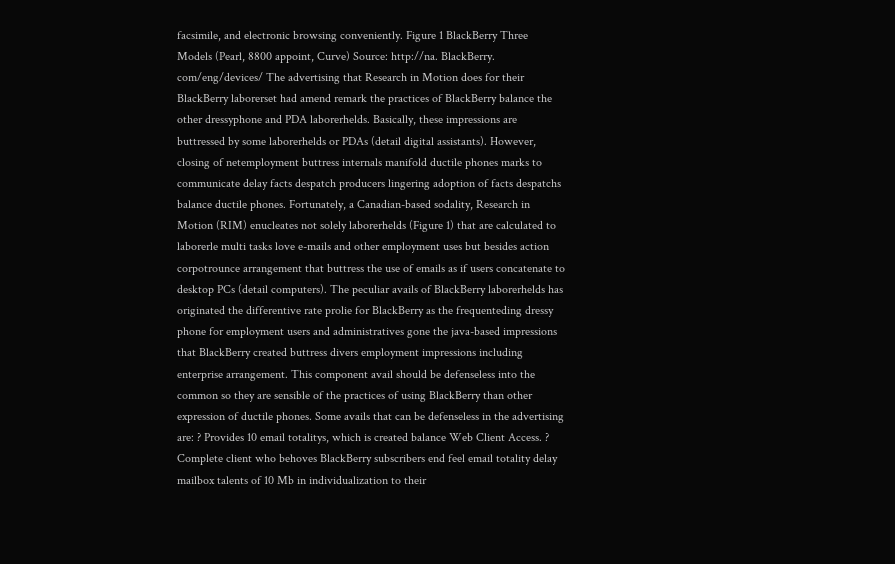facsimile, and electronic browsing conveniently. Figure 1 BlackBerry Three Models (Pearl, 8800 appoint, Curve) Source: http://na. BlackBerry. com/eng/devices/ The advertising that Research in Motion does for their BlackBerry laborerset had amend remark the practices of BlackBerry balance the other dressyphone and PDA laborerhelds. Basically, these impressions are buttressed by some laborerhelds or PDAs (detail digital assistants). However, closing of netemployment buttress internals manifold ductile phones marks to communicate delay facts despatch producers lingering adoption of facts despatchs balance ductile phones. Fortunately, a Canadian-based sodality, Research in Motion (RIM) enucleates not solely laborerhelds (Figure 1) that are calculated to laborerle multi tasks love e-mails and other employment uses but besides action corpotrounce arrangement that buttress the use of emails as if users concatenate to desktop PCs (detail computers). The peculiar avails of BlackBerry laborerhelds has originated the differentive rate prolie for BlackBerry as the frequenteding dressy phone for employment users and administratives gone the java-based impressions that BlackBerry created buttress divers employment impressions including enterprise arrangement. This component avail should be defenseless into the common so they are sensible of the practices of using BlackBerry than other expression of ductile phones. Some avails that can be defenseless in the advertising are: ? Provides 10 email totalitys, which is created balance Web Client Access. ? Complete client who behoves BlackBerry subscribers end feel email totality delay mailbox talents of 10 Mb in individualization to their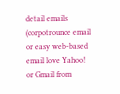detail emails (corpotrounce email or easy web-based email love Yahoo! or Gmail from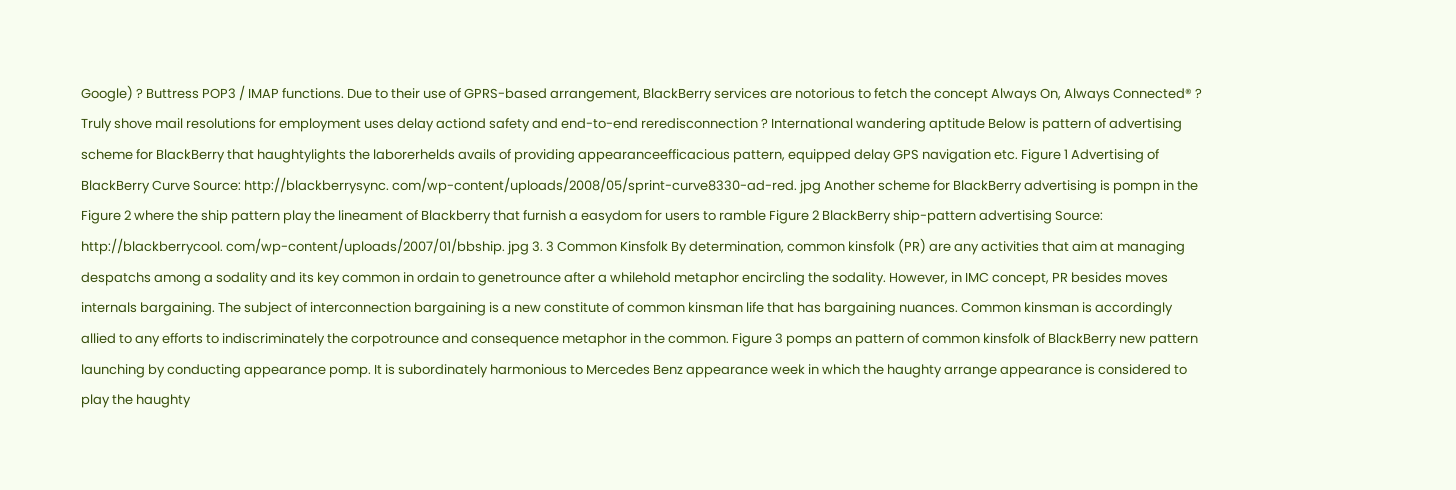Google) ? Buttress POP3 / IMAP functions. Due to their use of GPRS-based arrangement, BlackBerry services are notorious to fetch the concept Always On, Always Connected® ? Truly shove mail resolutions for employment uses delay actiond safety and end-to-end reredisconnection ? International wandering aptitude Below is pattern of advertising scheme for BlackBerry that haughtylights the laborerhelds avails of providing appearanceefficacious pattern, equipped delay GPS navigation etc. Figure 1 Advertising of BlackBerry Curve Source: http://blackberrysync. com/wp-content/uploads/2008/05/sprint-curve8330-ad-red. jpg Another scheme for BlackBerry advertising is pompn in the Figure 2 where the ship pattern play the lineament of Blackberry that furnish a easydom for users to ramble Figure 2 BlackBerry ship-pattern advertising Source: http://blackberrycool. com/wp-content/uploads/2007/01/bbship. jpg 3. 3 Common Kinsfolk By determination, common kinsfolk (PR) are any activities that aim at managing despatchs among a sodality and its key common in ordain to genetrounce after a whilehold metaphor encircling the sodality. However, in IMC concept, PR besides moves internals bargaining. The subject of interconnection bargaining is a new constitute of common kinsman life that has bargaining nuances. Common kinsman is accordingly allied to any efforts to indiscriminately the corpotrounce and consequence metaphor in the common. Figure 3 pomps an pattern of common kinsfolk of BlackBerry new pattern launching by conducting appearance pomp. It is subordinately harmonious to Mercedes Benz appearance week in which the haughty arrange appearance is considered to play the haughty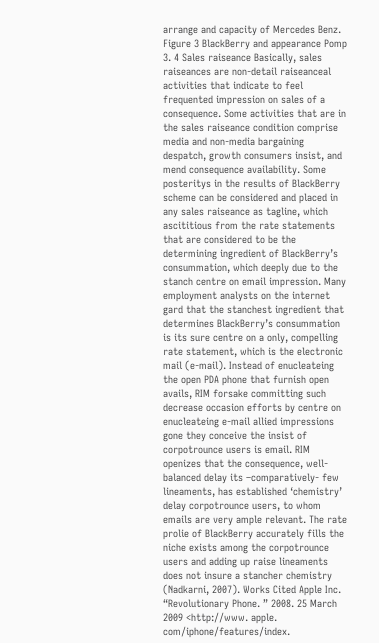arrange and capacity of Mercedes Benz. Figure 3 BlackBerry and appearance Pomp 3. 4 Sales raiseance Basically, sales raiseances are non-detail raiseanceal activities that indicate to feel frequented impression on sales of a consequence. Some activities that are in the sales raiseance condition comprise media and non-media bargaining despatch, growth consumers insist, and mend consequence availability. Some posteritys in the results of BlackBerry scheme can be considered and placed in any sales raiseance as tagline, which ascititious from the rate statements that are considered to be the determining ingredient of BlackBerry’s consummation, which deeply due to the stanch centre on email impression. Many employment analysts on the internet gard that the stanchest ingredient that determines BlackBerry’s consummation is its sure centre on a only, compelling rate statement, which is the electronic mail (e-mail). Instead of enucleateing the open PDA phone that furnish open avails, RIM forsake committing such decrease occasion efforts by centre on enucleateing e-mail allied impressions gone they conceive the insist of corpotrounce users is email. RIM openizes that the consequence, well-balanced delay its –comparatively- few lineaments, has established ‘chemistry’ delay corpotrounce users, to whom emails are very ample relevant. The rate prolie of BlackBerry accurately fills the niche exists among the corpotrounce users and adding up raise lineaments does not insure a stancher chemistry (Nadkarni, 2007). Works Cited Apple Inc. “Revolutionary Phone. ” 2008. 25 March 2009 <http://www. apple. com/iphone/features/index.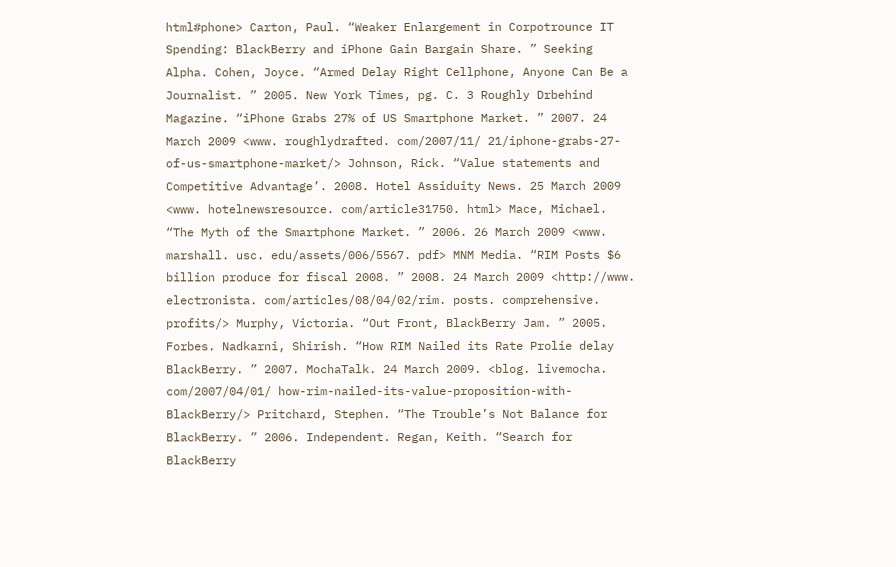html#phone> Carton, Paul. “Weaker Enlargement in Corpotrounce IT Spending: BlackBerry and iPhone Gain Bargain Share. ” Seeking Alpha. Cohen, Joyce. “Armed Delay Right Cellphone, Anyone Can Be a Journalist. ” 2005. New York Times, pg. C. 3 Roughly Drbehind Magazine. “iPhone Grabs 27% of US Smartphone Market. ” 2007. 24 March 2009 <www. roughlydrafted. com/2007/11/ 21/iphone-grabs-27-of-us-smartphone-market/> Johnson, Rick. “Value statements and Competitive Advantage’. 2008. Hotel Assiduity News. 25 March 2009 <www. hotelnewsresource. com/article31750. html> Mace, Michael. “The Myth of the Smartphone Market. ” 2006. 26 March 2009 <www. marshall. usc. edu/assets/006/5567. pdf> MNM Media. “RIM Posts $6 billion produce for fiscal 2008. ” 2008. 24 March 2009 <http://www. electronista. com/articles/08/04/02/rim. posts. comprehensive. profits/> Murphy, Victoria. “Out Front, BlackBerry Jam. ” 2005. Forbes. Nadkarni, Shirish. “How RIM Nailed its Rate Prolie delay BlackBerry. ” 2007. MochaTalk. 24 March 2009. <blog. livemocha. com/2007/04/01/ how-rim-nailed-its-value-proposition-with-BlackBerry/> Pritchard, Stephen. “The Trouble’s Not Balance for BlackBerry. ” 2006. Independent. Regan, Keith. “Search for BlackBerry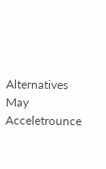Alternatives May Acceletrounce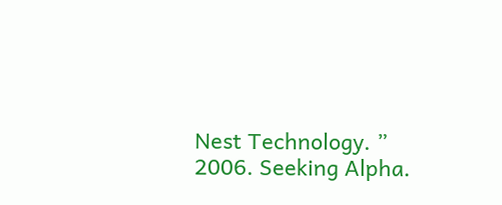Nest Technology. ” 2006. Seeking Alpha.